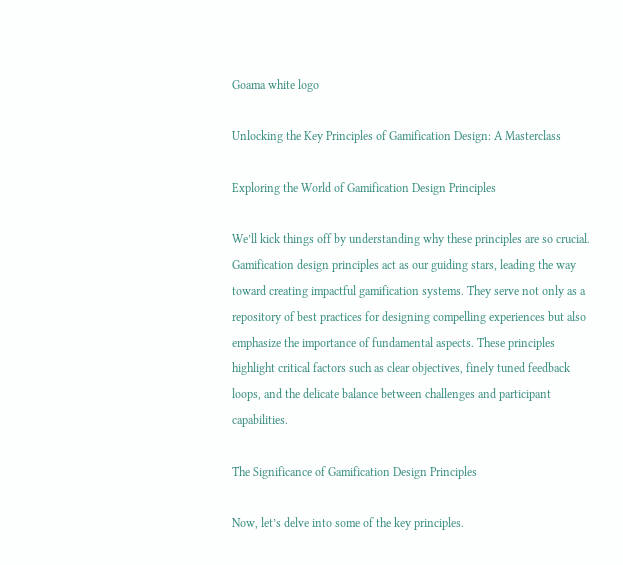Goama white logo

Unlocking the Key Principles of Gamification Design: A Masterclass

Exploring the World of Gamification Design Principles

We’ll kick things off by understanding why these principles are so crucial. Gamification design principles act as our guiding stars, leading the way toward creating impactful gamification systems. They serve not only as a repository of best practices for designing compelling experiences but also emphasize the importance of fundamental aspects. These principles highlight critical factors such as clear objectives, finely tuned feedback loops, and the delicate balance between challenges and participant capabilities.

The Significance of Gamification Design Principles

Now, let’s delve into some of the key principles.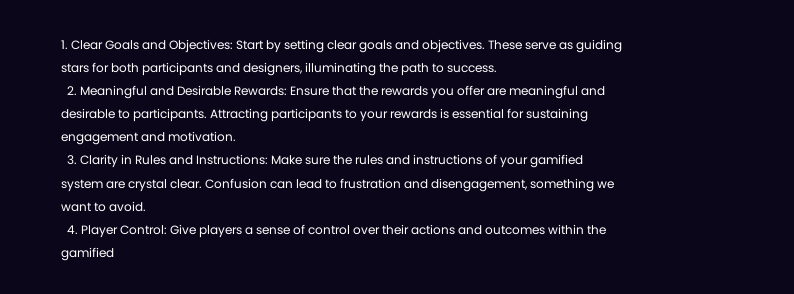1. Clear Goals and Objectives: Start by setting clear goals and objectives. These serve as guiding stars for both participants and designers, illuminating the path to success.
  2. Meaningful and Desirable Rewards: Ensure that the rewards you offer are meaningful and desirable to participants. Attracting participants to your rewards is essential for sustaining engagement and motivation.
  3. Clarity in Rules and Instructions: Make sure the rules and instructions of your gamified system are crystal clear. Confusion can lead to frustration and disengagement, something we want to avoid.
  4. Player Control: Give players a sense of control over their actions and outcomes within the gamified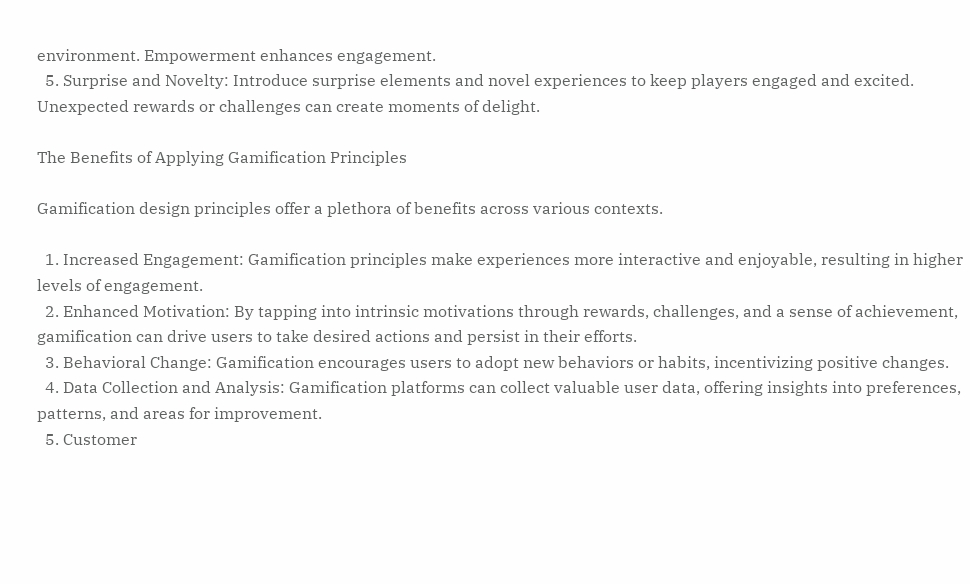environment. Empowerment enhances engagement.
  5. Surprise and Novelty: Introduce surprise elements and novel experiences to keep players engaged and excited. Unexpected rewards or challenges can create moments of delight.

The Benefits of Applying Gamification Principles

Gamification design principles offer a plethora of benefits across various contexts.

  1. Increased Engagement: Gamification principles make experiences more interactive and enjoyable, resulting in higher levels of engagement.
  2. Enhanced Motivation: By tapping into intrinsic motivations through rewards, challenges, and a sense of achievement, gamification can drive users to take desired actions and persist in their efforts.
  3. Behavioral Change: Gamification encourages users to adopt new behaviors or habits, incentivizing positive changes.
  4. Data Collection and Analysis: Gamification platforms can collect valuable user data, offering insights into preferences, patterns, and areas for improvement.
  5. Customer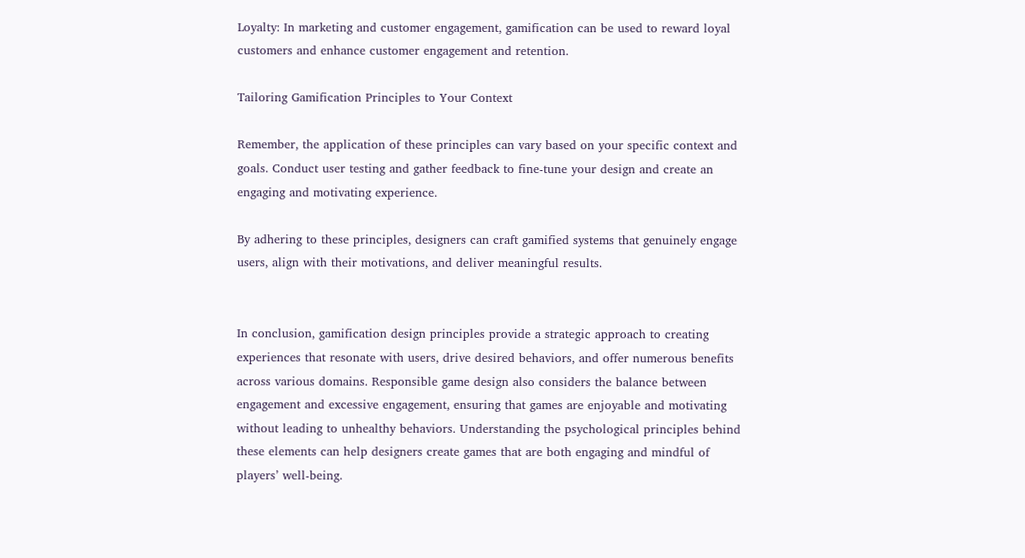Loyalty: In marketing and customer engagement, gamification can be used to reward loyal customers and enhance customer engagement and retention.

Tailoring Gamification Principles to Your Context

Remember, the application of these principles can vary based on your specific context and goals. Conduct user testing and gather feedback to fine-tune your design and create an engaging and motivating experience.

By adhering to these principles, designers can craft gamified systems that genuinely engage users, align with their motivations, and deliver meaningful results.


In conclusion, gamification design principles provide a strategic approach to creating experiences that resonate with users, drive desired behaviors, and offer numerous benefits across various domains. Responsible game design also considers the balance between engagement and excessive engagement, ensuring that games are enjoyable and motivating without leading to unhealthy behaviors. Understanding the psychological principles behind these elements can help designers create games that are both engaging and mindful of players’ well-being.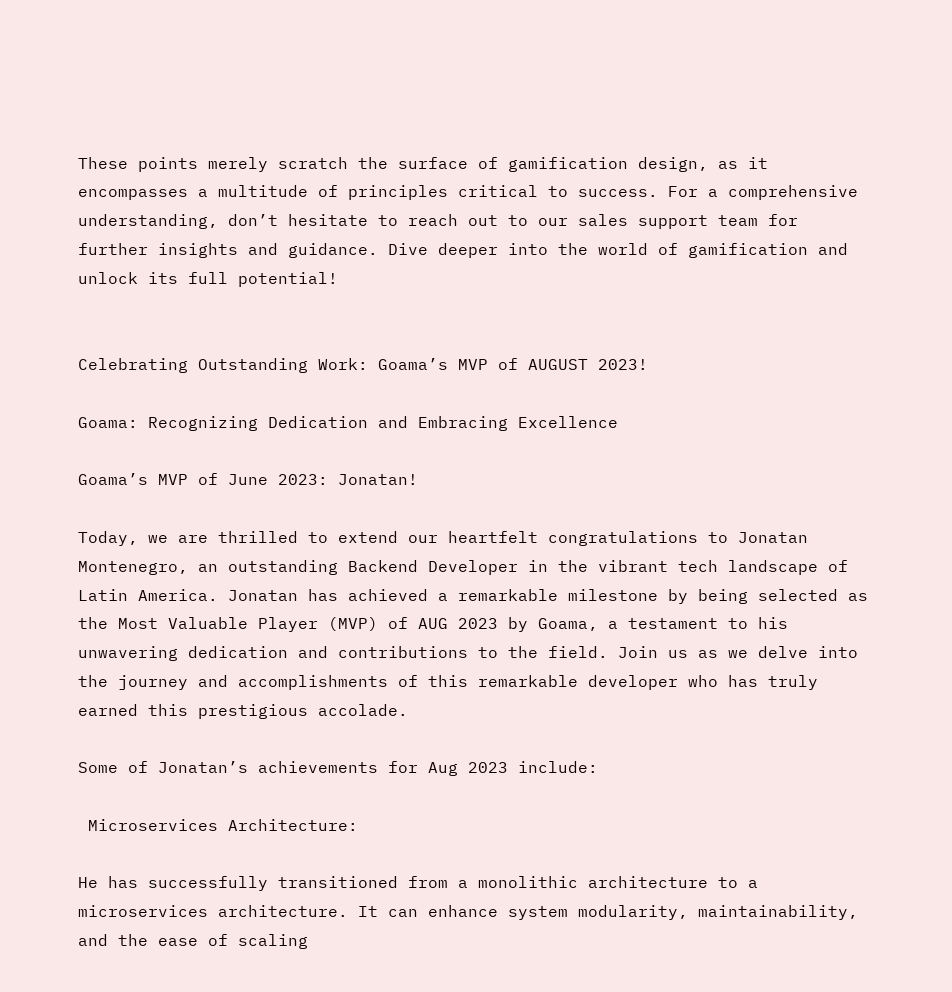These points merely scratch the surface of gamification design, as it encompasses a multitude of principles critical to success. For a comprehensive understanding, don’t hesitate to reach out to our sales support team for further insights and guidance. Dive deeper into the world of gamification and unlock its full potential!


Celebrating Outstanding Work: Goama’s MVP of AUGUST 2023!

Goama: Recognizing Dedication and Embracing Excellence

Goama’s MVP of June 2023: Jonatan!

Today, we are thrilled to extend our heartfelt congratulations to Jonatan Montenegro, an outstanding Backend Developer in the vibrant tech landscape of Latin America. Jonatan has achieved a remarkable milestone by being selected as the Most Valuable Player (MVP) of AUG 2023 by Goama, a testament to his unwavering dedication and contributions to the field. Join us as we delve into the journey and accomplishments of this remarkable developer who has truly earned this prestigious accolade.

Some of Jonatan’s achievements for Aug 2023 include:

 Microservices Architecture:

He has successfully transitioned from a monolithic architecture to a microservices architecture. It can enhance system modularity, maintainability, and the ease of scaling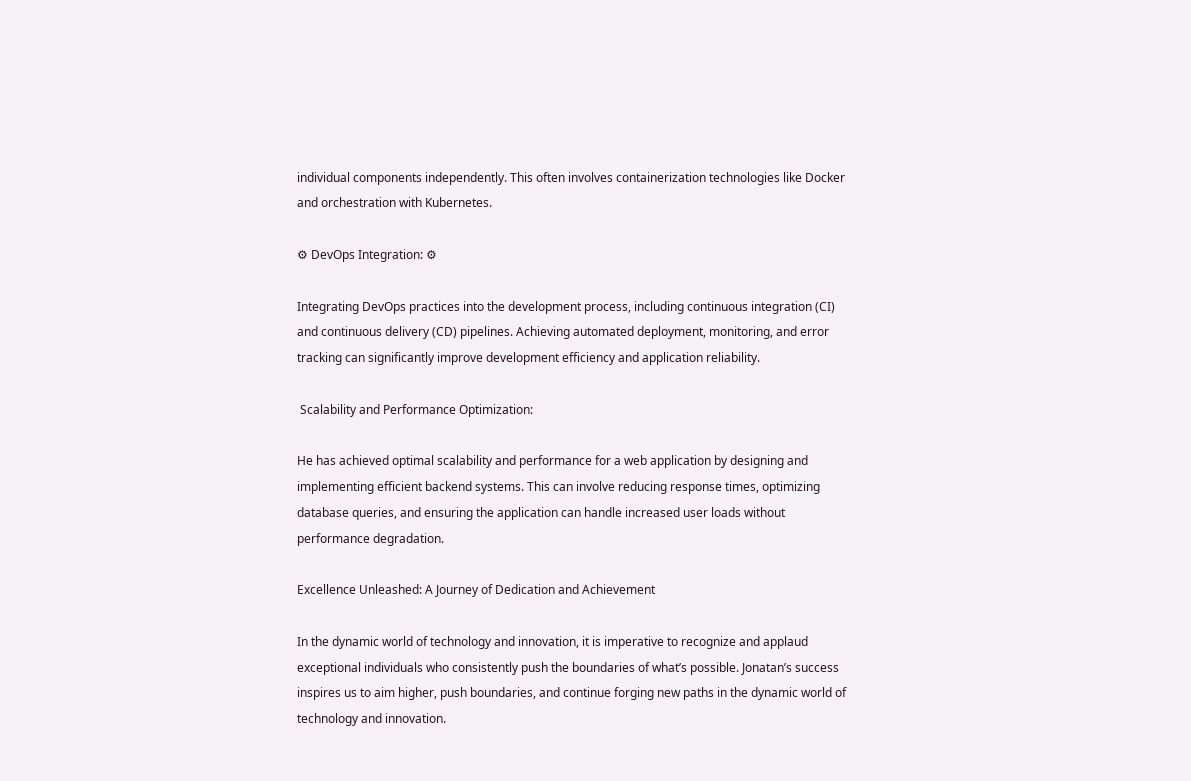individual components independently. This often involves containerization technologies like Docker and orchestration with Kubernetes.

⚙ DevOps Integration: ⚙

Integrating DevOps practices into the development process, including continuous integration (CI) and continuous delivery (CD) pipelines. Achieving automated deployment, monitoring, and error tracking can significantly improve development efficiency and application reliability.

 Scalability and Performance Optimization:

He has achieved optimal scalability and performance for a web application by designing and implementing efficient backend systems. This can involve reducing response times, optimizing database queries, and ensuring the application can handle increased user loads without performance degradation.

Excellence Unleashed: A Journey of Dedication and Achievement

In the dynamic world of technology and innovation, it is imperative to recognize and applaud exceptional individuals who consistently push the boundaries of what’s possible. Jonatan’s success inspires us to aim higher, push boundaries, and continue forging new paths in the dynamic world of technology and innovation.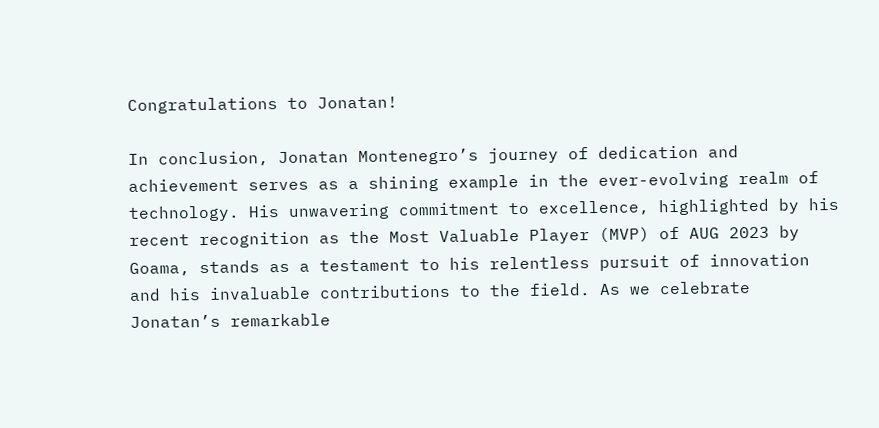Congratulations to Jonatan!

In conclusion, Jonatan Montenegro’s journey of dedication and achievement serves as a shining example in the ever-evolving realm of technology. His unwavering commitment to excellence, highlighted by his recent recognition as the Most Valuable Player (MVP) of AUG 2023 by Goama, stands as a testament to his relentless pursuit of innovation and his invaluable contributions to the field. As we celebrate Jonatan’s remarkable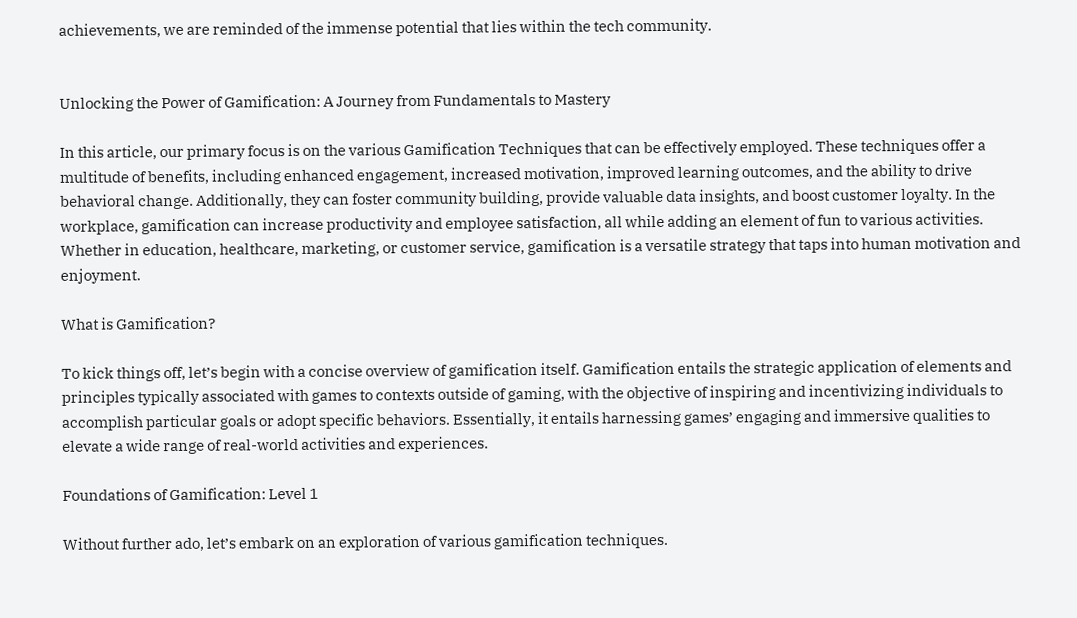achievements, we are reminded of the immense potential that lies within the tech community.


Unlocking the Power of Gamification: A Journey from Fundamentals to Mastery

In this article, our primary focus is on the various Gamification Techniques that can be effectively employed. These techniques offer a multitude of benefits, including enhanced engagement, increased motivation, improved learning outcomes, and the ability to drive behavioral change. Additionally, they can foster community building, provide valuable data insights, and boost customer loyalty. In the workplace, gamification can increase productivity and employee satisfaction, all while adding an element of fun to various activities. Whether in education, healthcare, marketing, or customer service, gamification is a versatile strategy that taps into human motivation and enjoyment.

What is Gamification?

To kick things off, let’s begin with a concise overview of gamification itself. Gamification entails the strategic application of elements and principles typically associated with games to contexts outside of gaming, with the objective of inspiring and incentivizing individuals to accomplish particular goals or adopt specific behaviors. Essentially, it entails harnessing games’ engaging and immersive qualities to elevate a wide range of real-world activities and experiences.

Foundations of Gamification: Level 1

Without further ado, let’s embark on an exploration of various gamification techniques.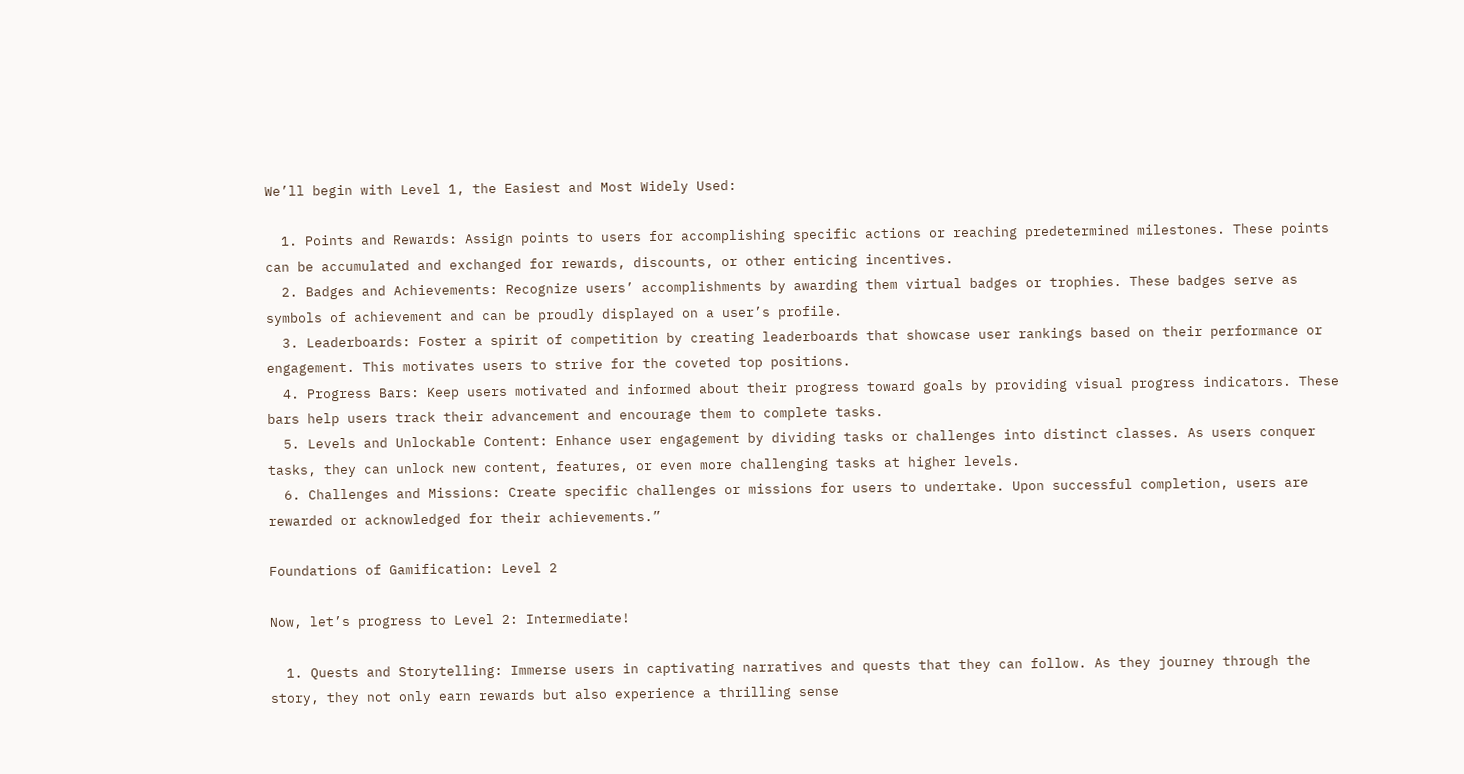We’ll begin with Level 1, the Easiest and Most Widely Used:

  1. Points and Rewards: Assign points to users for accomplishing specific actions or reaching predetermined milestones. These points can be accumulated and exchanged for rewards, discounts, or other enticing incentives.
  2. Badges and Achievements: Recognize users’ accomplishments by awarding them virtual badges or trophies. These badges serve as symbols of achievement and can be proudly displayed on a user’s profile.
  3. Leaderboards: Foster a spirit of competition by creating leaderboards that showcase user rankings based on their performance or engagement. This motivates users to strive for the coveted top positions.
  4. Progress Bars: Keep users motivated and informed about their progress toward goals by providing visual progress indicators. These bars help users track their advancement and encourage them to complete tasks.
  5. Levels and Unlockable Content: Enhance user engagement by dividing tasks or challenges into distinct classes. As users conquer tasks, they can unlock new content, features, or even more challenging tasks at higher levels.
  6. Challenges and Missions: Create specific challenges or missions for users to undertake. Upon successful completion, users are rewarded or acknowledged for their achievements.”

Foundations of Gamification: Level 2

Now, let’s progress to Level 2: Intermediate!

  1. Quests and Storytelling: Immerse users in captivating narratives and quests that they can follow. As they journey through the story, they not only earn rewards but also experience a thrilling sense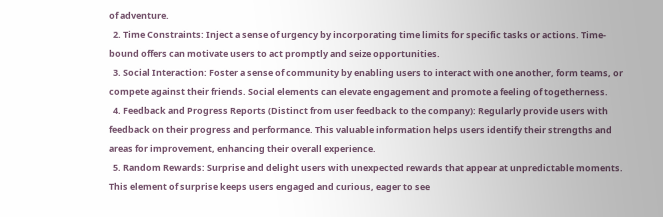of adventure.
  2. Time Constraints: Inject a sense of urgency by incorporating time limits for specific tasks or actions. Time-bound offers can motivate users to act promptly and seize opportunities.
  3. Social Interaction: Foster a sense of community by enabling users to interact with one another, form teams, or compete against their friends. Social elements can elevate engagement and promote a feeling of togetherness.
  4. Feedback and Progress Reports (Distinct from user feedback to the company): Regularly provide users with feedback on their progress and performance. This valuable information helps users identify their strengths and areas for improvement, enhancing their overall experience.
  5. Random Rewards: Surprise and delight users with unexpected rewards that appear at unpredictable moments. This element of surprise keeps users engaged and curious, eager to see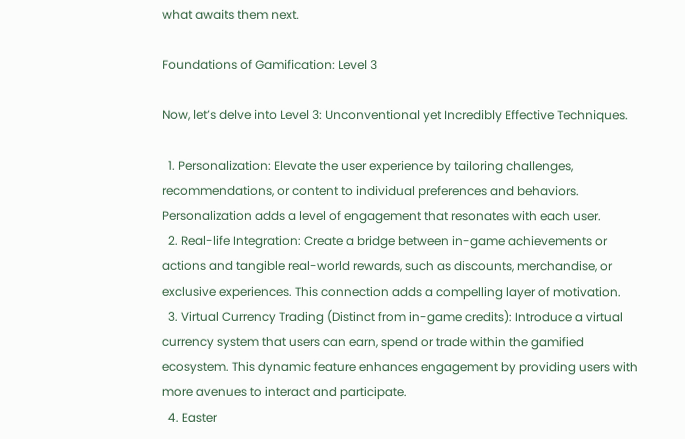what awaits them next.

Foundations of Gamification: Level 3

Now, let’s delve into Level 3: Unconventional yet Incredibly Effective Techniques.

  1. Personalization: Elevate the user experience by tailoring challenges, recommendations, or content to individual preferences and behaviors. Personalization adds a level of engagement that resonates with each user.
  2. Real-life Integration: Create a bridge between in-game achievements or actions and tangible real-world rewards, such as discounts, merchandise, or exclusive experiences. This connection adds a compelling layer of motivation.
  3. Virtual Currency Trading (Distinct from in-game credits): Introduce a virtual currency system that users can earn, spend or trade within the gamified ecosystem. This dynamic feature enhances engagement by providing users with more avenues to interact and participate.
  4. Easter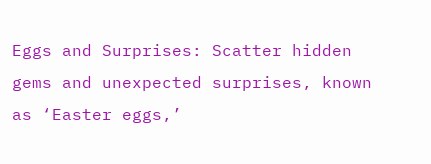Eggs and Surprises: Scatter hidden gems and unexpected surprises, known as ‘Easter eggs,’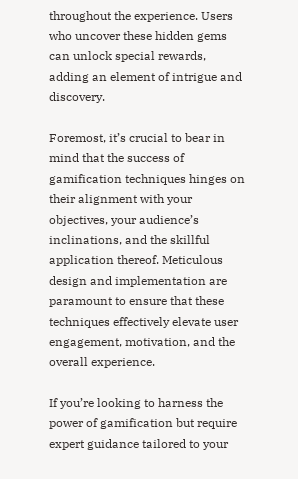throughout the experience. Users who uncover these hidden gems can unlock special rewards, adding an element of intrigue and discovery.

Foremost, it’s crucial to bear in mind that the success of gamification techniques hinges on their alignment with your objectives, your audience’s inclinations, and the skillful application thereof. Meticulous design and implementation are paramount to ensure that these techniques effectively elevate user engagement, motivation, and the overall experience.

If you’re looking to harness the power of gamification but require expert guidance tailored to your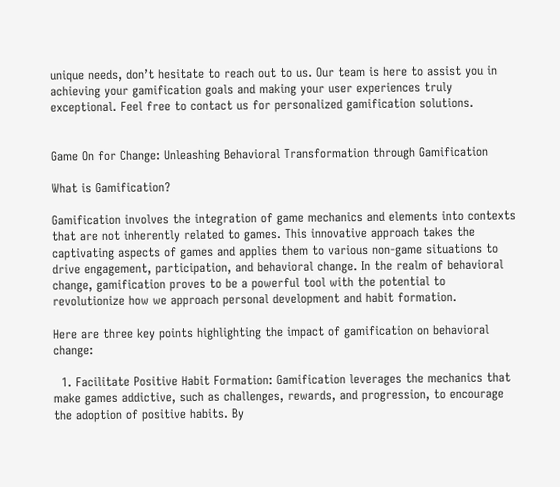unique needs, don’t hesitate to reach out to us. Our team is here to assist you in achieving your gamification goals and making your user experiences truly exceptional. Feel free to contact us for personalized gamification solutions.


Game On for Change: Unleashing Behavioral Transformation through Gamification

What is Gamification?

Gamification involves the integration of game mechanics and elements into contexts that are not inherently related to games. This innovative approach takes the captivating aspects of games and applies them to various non-game situations to drive engagement, participation, and behavioral change. In the realm of behavioral change, gamification proves to be a powerful tool with the potential to revolutionize how we approach personal development and habit formation.

Here are three key points highlighting the impact of gamification on behavioral change:

  1. Facilitate Positive Habit Formation: Gamification leverages the mechanics that make games addictive, such as challenges, rewards, and progression, to encourage the adoption of positive habits. By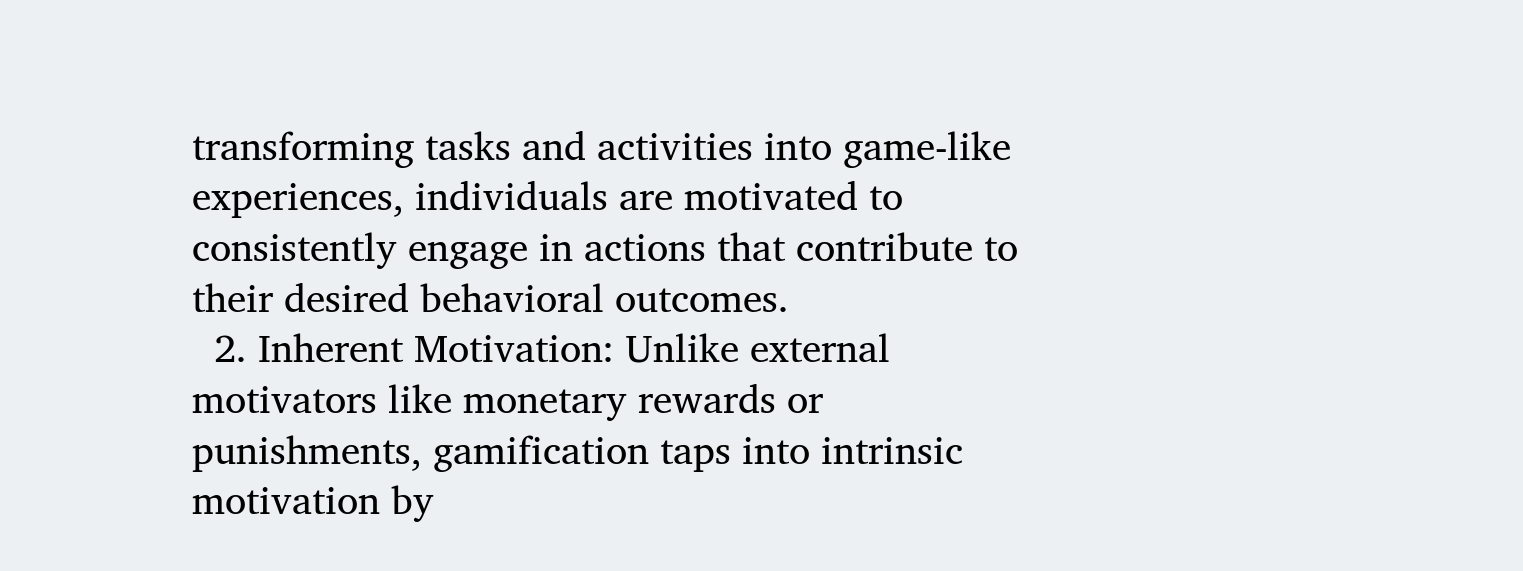transforming tasks and activities into game-like experiences, individuals are motivated to consistently engage in actions that contribute to their desired behavioral outcomes.
  2. Inherent Motivation: Unlike external motivators like monetary rewards or punishments, gamification taps into intrinsic motivation by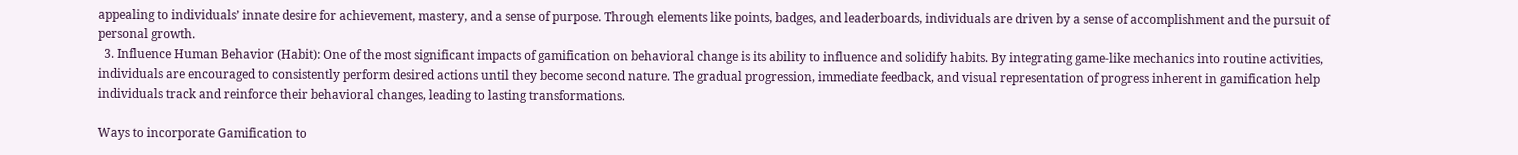appealing to individuals’ innate desire for achievement, mastery, and a sense of purpose. Through elements like points, badges, and leaderboards, individuals are driven by a sense of accomplishment and the pursuit of personal growth.
  3. Influence Human Behavior (Habit): One of the most significant impacts of gamification on behavioral change is its ability to influence and solidify habits. By integrating game-like mechanics into routine activities, individuals are encouraged to consistently perform desired actions until they become second nature. The gradual progression, immediate feedback, and visual representation of progress inherent in gamification help individuals track and reinforce their behavioral changes, leading to lasting transformations.

Ways to incorporate Gamification to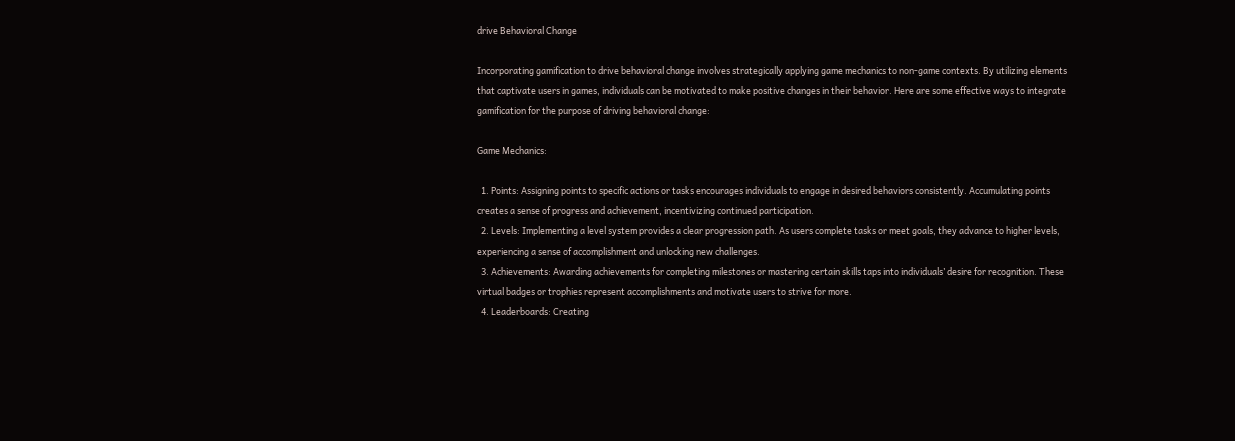drive Behavioral Change

Incorporating gamification to drive behavioral change involves strategically applying game mechanics to non-game contexts. By utilizing elements that captivate users in games, individuals can be motivated to make positive changes in their behavior. Here are some effective ways to integrate gamification for the purpose of driving behavioral change:

Game Mechanics:

  1. Points: Assigning points to specific actions or tasks encourages individuals to engage in desired behaviors consistently. Accumulating points creates a sense of progress and achievement, incentivizing continued participation.
  2. Levels: Implementing a level system provides a clear progression path. As users complete tasks or meet goals, they advance to higher levels, experiencing a sense of accomplishment and unlocking new challenges.
  3. Achievements: Awarding achievements for completing milestones or mastering certain skills taps into individuals’ desire for recognition. These virtual badges or trophies represent accomplishments and motivate users to strive for more.
  4. Leaderboards: Creating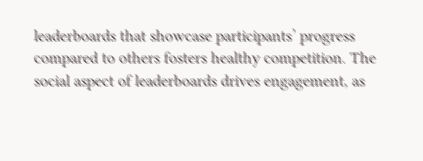leaderboards that showcase participants’ progress compared to others fosters healthy competition. The social aspect of leaderboards drives engagement, as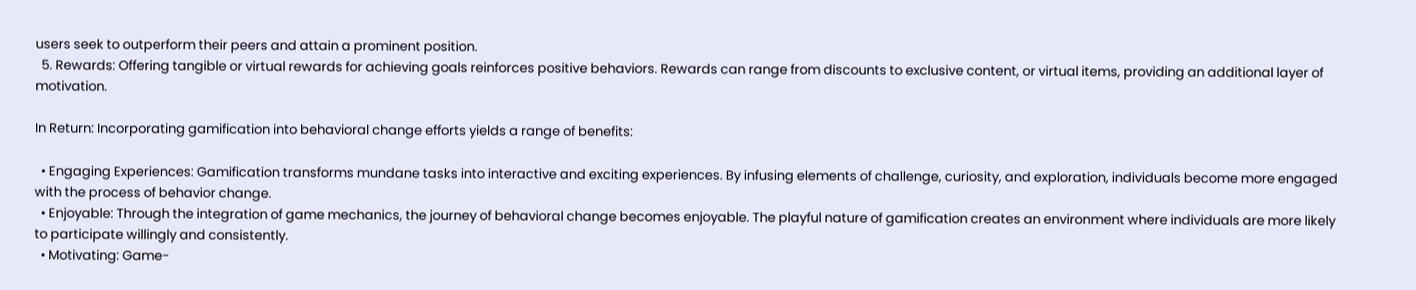users seek to outperform their peers and attain a prominent position.
  5. Rewards: Offering tangible or virtual rewards for achieving goals reinforces positive behaviors. Rewards can range from discounts to exclusive content, or virtual items, providing an additional layer of motivation.

In Return: Incorporating gamification into behavioral change efforts yields a range of benefits:

  • Engaging Experiences: Gamification transforms mundane tasks into interactive and exciting experiences. By infusing elements of challenge, curiosity, and exploration, individuals become more engaged with the process of behavior change.
  • Enjoyable: Through the integration of game mechanics, the journey of behavioral change becomes enjoyable. The playful nature of gamification creates an environment where individuals are more likely to participate willingly and consistently.
  • Motivating: Game-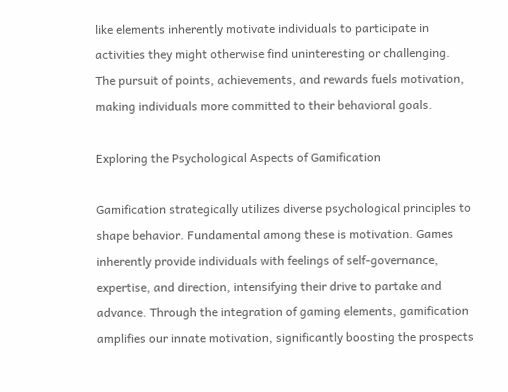like elements inherently motivate individuals to participate in activities they might otherwise find uninteresting or challenging. The pursuit of points, achievements, and rewards fuels motivation, making individuals more committed to their behavioral goals.

Exploring the Psychological Aspects of Gamification

Gamification strategically utilizes diverse psychological principles to shape behavior. Fundamental among these is motivation. Games inherently provide individuals with feelings of self-governance, expertise, and direction, intensifying their drive to partake and advance. Through the integration of gaming elements, gamification amplifies our innate motivation, significantly boosting the prospects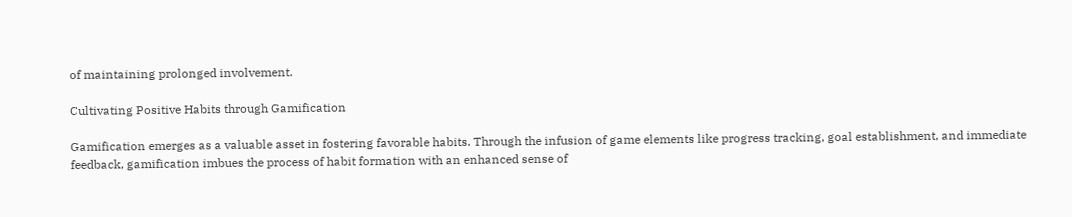of maintaining prolonged involvement.

Cultivating Positive Habits through Gamification

Gamification emerges as a valuable asset in fostering favorable habits. Through the infusion of game elements like progress tracking, goal establishment, and immediate feedback, gamification imbues the process of habit formation with an enhanced sense of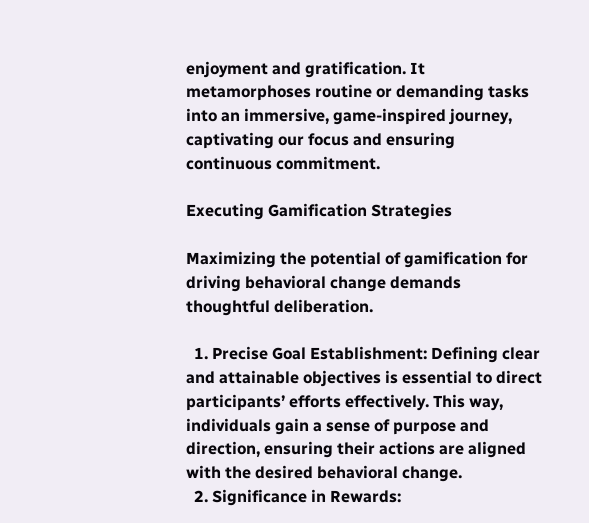enjoyment and gratification. It metamorphoses routine or demanding tasks into an immersive, game-inspired journey, captivating our focus and ensuring continuous commitment.

Executing Gamification Strategies

Maximizing the potential of gamification for driving behavioral change demands thoughtful deliberation.

  1. Precise Goal Establishment: Defining clear and attainable objectives is essential to direct participants’ efforts effectively. This way, individuals gain a sense of purpose and direction, ensuring their actions are aligned with the desired behavioral change.
  2. Significance in Rewards: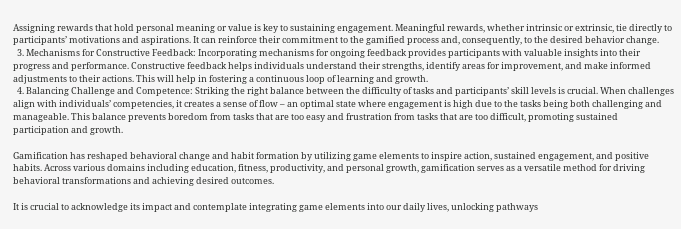Assigning rewards that hold personal meaning or value is key to sustaining engagement. Meaningful rewards, whether intrinsic or extrinsic, tie directly to participants’ motivations and aspirations. It can reinforce their commitment to the gamified process and, consequently, to the desired behavior change.
  3. Mechanisms for Constructive Feedback: Incorporating mechanisms for ongoing feedback provides participants with valuable insights into their progress and performance. Constructive feedback helps individuals understand their strengths, identify areas for improvement, and make informed adjustments to their actions. This will help in fostering a continuous loop of learning and growth.
  4. Balancing Challenge and Competence: Striking the right balance between the difficulty of tasks and participants’ skill levels is crucial. When challenges align with individuals’ competencies, it creates a sense of flow – an optimal state where engagement is high due to the tasks being both challenging and manageable. This balance prevents boredom from tasks that are too easy and frustration from tasks that are too difficult, promoting sustained participation and growth.

Gamification has reshaped behavioral change and habit formation by utilizing game elements to inspire action, sustained engagement, and positive habits. Across various domains including education, fitness, productivity, and personal growth, gamification serves as a versatile method for driving behavioral transformations and achieving desired outcomes.

It is crucial to acknowledge its impact and contemplate integrating game elements into our daily lives, unlocking pathways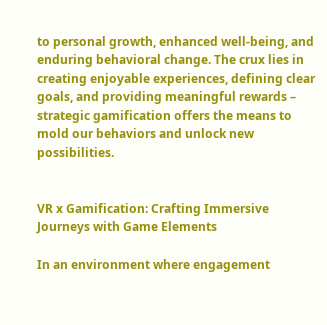to personal growth, enhanced well-being, and enduring behavioral change. The crux lies in creating enjoyable experiences, defining clear goals, and providing meaningful rewards – strategic gamification offers the means to mold our behaviors and unlock new possibilities.


VR x Gamification: Crafting Immersive Journeys with Game Elements

In an environment where engagement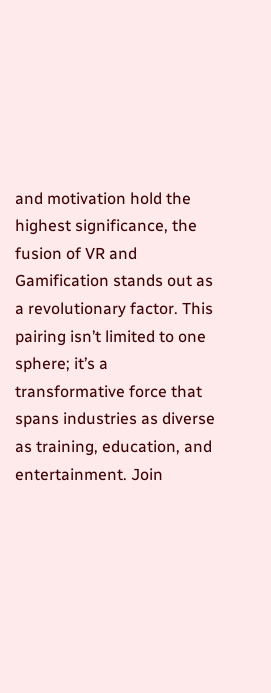and motivation hold the highest significance, the fusion of VR and Gamification stands out as a revolutionary factor. This pairing isn’t limited to one sphere; it’s a transformative force that spans industries as diverse as training, education, and entertainment. Join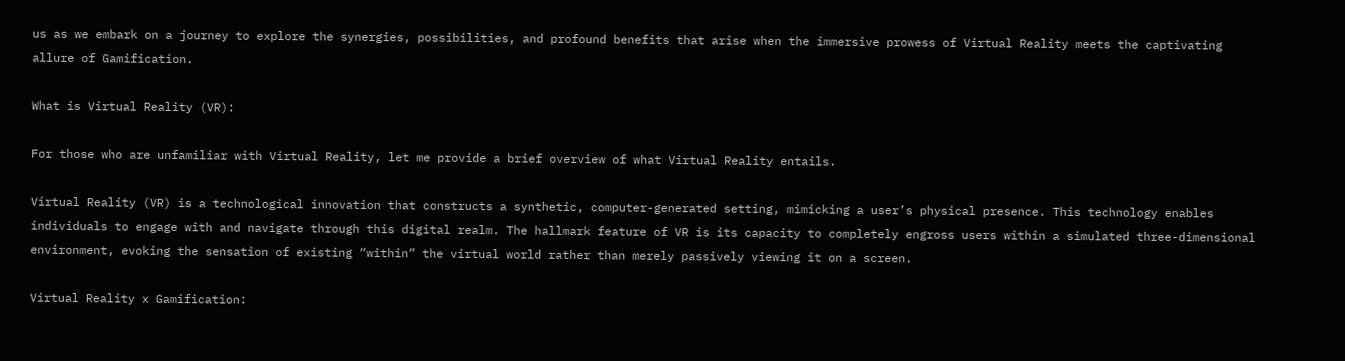us as we embark on a journey to explore the synergies, possibilities, and profound benefits that arise when the immersive prowess of Virtual Reality meets the captivating allure of Gamification.

What is Virtual Reality (VR):

For those who are unfamiliar with Virtual Reality, let me provide a brief overview of what Virtual Reality entails.

Virtual Reality (VR) is a technological innovation that constructs a synthetic, computer-generated setting, mimicking a user’s physical presence. This technology enables individuals to engage with and navigate through this digital realm. The hallmark feature of VR is its capacity to completely engross users within a simulated three-dimensional environment, evoking the sensation of existing “within” the virtual world rather than merely passively viewing it on a screen.

Virtual Reality x Gamification: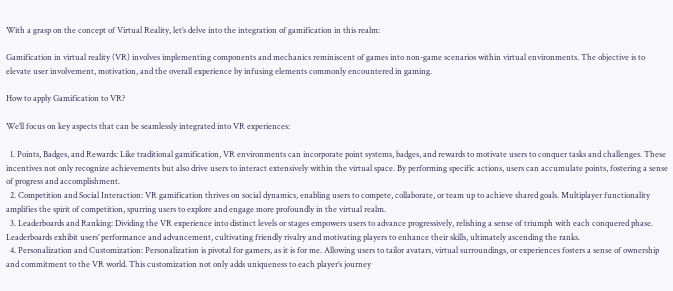With a grasp on the concept of Virtual Reality, let’s delve into the integration of gamification in this realm:

Gamification in virtual reality (VR) involves implementing components and mechanics reminiscent of games into non-game scenarios within virtual environments. The objective is to elevate user involvement, motivation, and the overall experience by infusing elements commonly encountered in gaming.

How to apply Gamification to VR?

We’ll focus on key aspects that can be seamlessly integrated into VR experiences:

  1. Points, Badges, and Rewards: Like traditional gamification, VR environments can incorporate point systems, badges, and rewards to motivate users to conquer tasks and challenges. These incentives not only recognize achievements but also drive users to interact extensively within the virtual space. By performing specific actions, users can accumulate points, fostering a sense of progress and accomplishment.
  2. Competition and Social Interaction: VR gamification thrives on social dynamics, enabling users to compete, collaborate, or team up to achieve shared goals. Multiplayer functionality amplifies the spirit of competition, spurring users to explore and engage more profoundly in the virtual realm.
  3. Leaderboards and Ranking: Dividing the VR experience into distinct levels or stages empowers users to advance progressively, relishing a sense of triumph with each conquered phase. Leaderboards exhibit users’ performance and advancement, cultivating friendly rivalry and motivating players to enhance their skills, ultimately ascending the ranks.
  4. Personalization and Customization: Personalization is pivotal for gamers, as it is for me. Allowing users to tailor avatars, virtual surroundings, or experiences fosters a sense of ownership and commitment to the VR world. This customization not only adds uniqueness to each player’s journey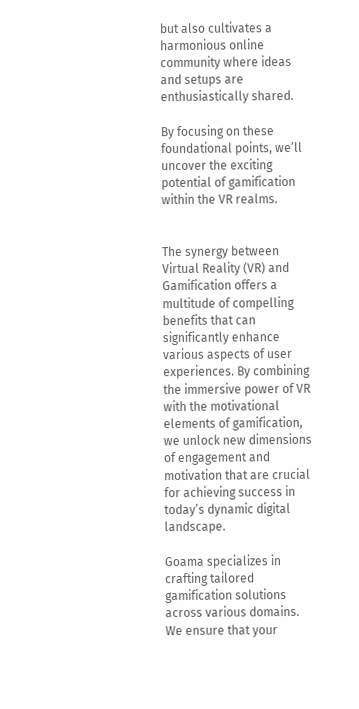but also cultivates a harmonious online community where ideas and setups are enthusiastically shared.

By focusing on these foundational points, we’ll uncover the exciting potential of gamification within the VR realms.


The synergy between Virtual Reality (VR) and Gamification offers a multitude of compelling benefits that can significantly enhance various aspects of user experiences. By combining the immersive power of VR with the motivational elements of gamification, we unlock new dimensions of engagement and motivation that are crucial for achieving success in today’s dynamic digital landscape.

Goama specializes in crafting tailored gamification solutions across various domains. We ensure that your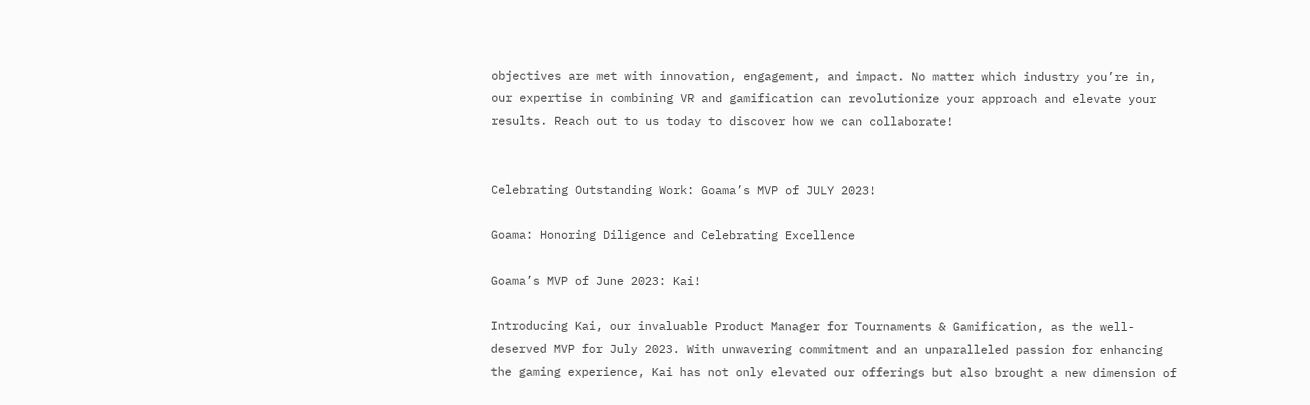objectives are met with innovation, engagement, and impact. No matter which industry you’re in, our expertise in combining VR and gamification can revolutionize your approach and elevate your results. Reach out to us today to discover how we can collaborate!


Celebrating Outstanding Work: Goama’s MVP of JULY 2023!

Goama: Honoring Diligence and Celebrating Excellence

Goama’s MVP of June 2023: Kai!

Introducing Kai, our invaluable Product Manager for Tournaments & Gamification, as the well-deserved MVP for July 2023. With unwavering commitment and an unparalleled passion for enhancing the gaming experience, Kai has not only elevated our offerings but also brought a new dimension of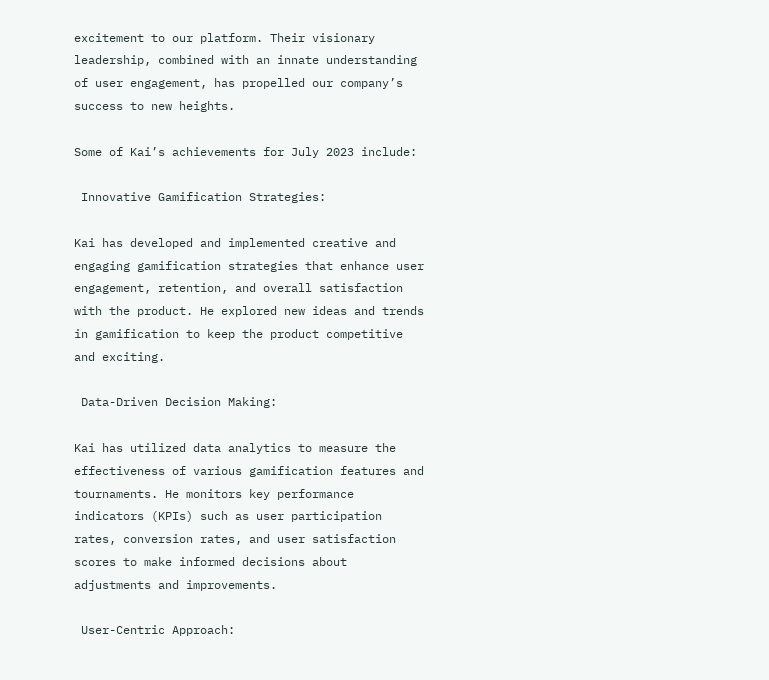excitement to our platform. Their visionary leadership, combined with an innate understanding of user engagement, has propelled our company’s success to new heights.

Some of Kai’s achievements for July 2023 include:

 Innovative Gamification Strategies:

Kai has developed and implemented creative and engaging gamification strategies that enhance user engagement, retention, and overall satisfaction with the product. He explored new ideas and trends in gamification to keep the product competitive and exciting.

 Data-Driven Decision Making:

Kai has utilized data analytics to measure the effectiveness of various gamification features and tournaments. He monitors key performance indicators (KPIs) such as user participation rates, conversion rates, and user satisfaction scores to make informed decisions about adjustments and improvements.

 User-Centric Approach: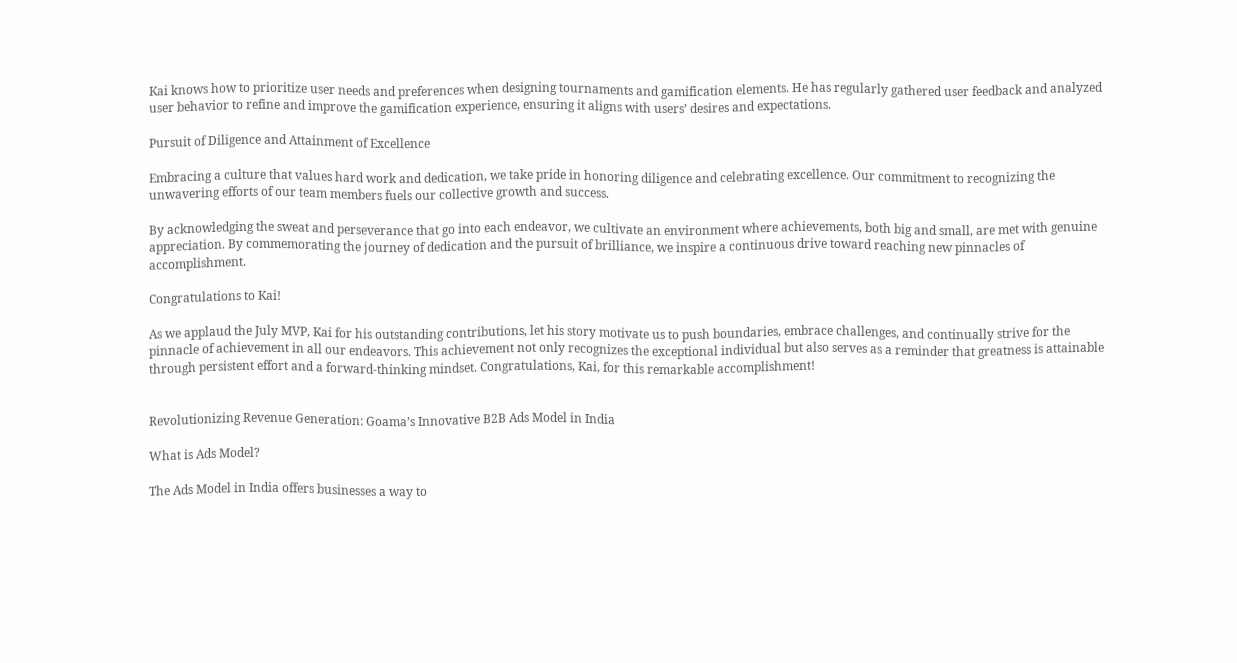Kai knows how to prioritize user needs and preferences when designing tournaments and gamification elements. He has regularly gathered user feedback and analyzed user behavior to refine and improve the gamification experience, ensuring it aligns with users’ desires and expectations.

Pursuit of Diligence and Attainment of Excellence

Embracing a culture that values hard work and dedication, we take pride in honoring diligence and celebrating excellence. Our commitment to recognizing the unwavering efforts of our team members fuels our collective growth and success.

By acknowledging the sweat and perseverance that go into each endeavor, we cultivate an environment where achievements, both big and small, are met with genuine appreciation. By commemorating the journey of dedication and the pursuit of brilliance, we inspire a continuous drive toward reaching new pinnacles of accomplishment.

Congratulations to Kai!

As we applaud the July MVP, Kai for his outstanding contributions, let his story motivate us to push boundaries, embrace challenges, and continually strive for the pinnacle of achievement in all our endeavors. This achievement not only recognizes the exceptional individual but also serves as a reminder that greatness is attainable through persistent effort and a forward-thinking mindset. Congratulations, Kai, for this remarkable accomplishment!


Revolutionizing Revenue Generation: Goama’s Innovative B2B Ads Model in India

What is Ads Model?

The Ads Model in India offers businesses a way to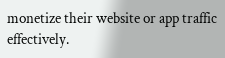monetize their website or app traffic effectively.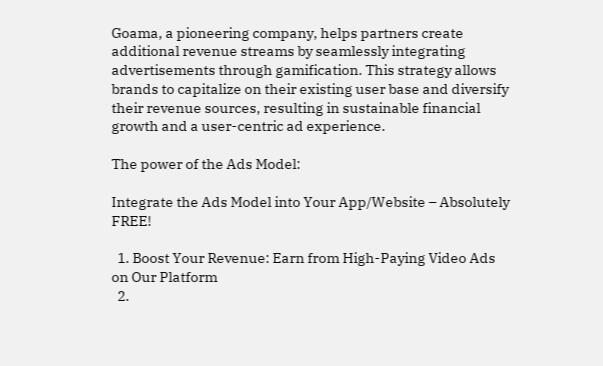Goama, a pioneering company, helps partners create additional revenue streams by seamlessly integrating advertisements through gamification. This strategy allows brands to capitalize on their existing user base and diversify their revenue sources, resulting in sustainable financial growth and a user-centric ad experience.

The power of the Ads Model:

Integrate the Ads Model into Your App/Website – Absolutely FREE!

  1. Boost Your Revenue: Earn from High-Paying Video Ads on Our Platform
  2.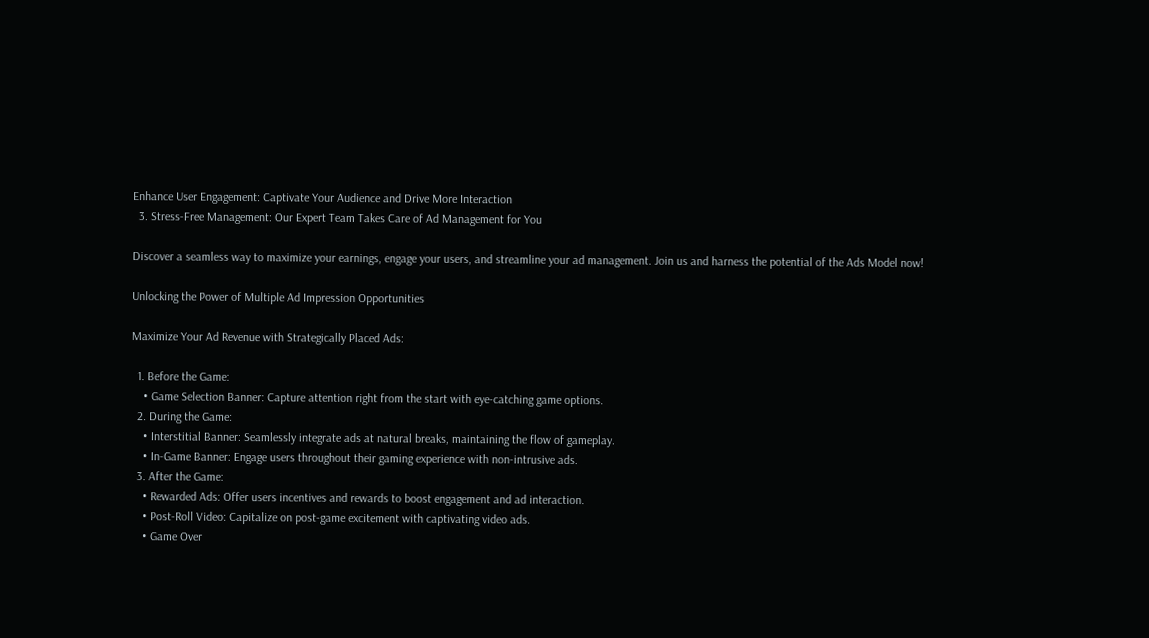Enhance User Engagement: Captivate Your Audience and Drive More Interaction
  3. Stress-Free Management: Our Expert Team Takes Care of Ad Management for You

Discover a seamless way to maximize your earnings, engage your users, and streamline your ad management. Join us and harness the potential of the Ads Model now!

Unlocking the Power of Multiple Ad Impression Opportunities

Maximize Your Ad Revenue with Strategically Placed Ads:

  1. Before the Game:
    • Game Selection Banner: Capture attention right from the start with eye-catching game options.
  2. During the Game:
    • Interstitial Banner: Seamlessly integrate ads at natural breaks, maintaining the flow of gameplay.
    • In-Game Banner: Engage users throughout their gaming experience with non-intrusive ads.
  3. After the Game:
    • Rewarded Ads: Offer users incentives and rewards to boost engagement and ad interaction.
    • Post-Roll Video: Capitalize on post-game excitement with captivating video ads.
    • Game Over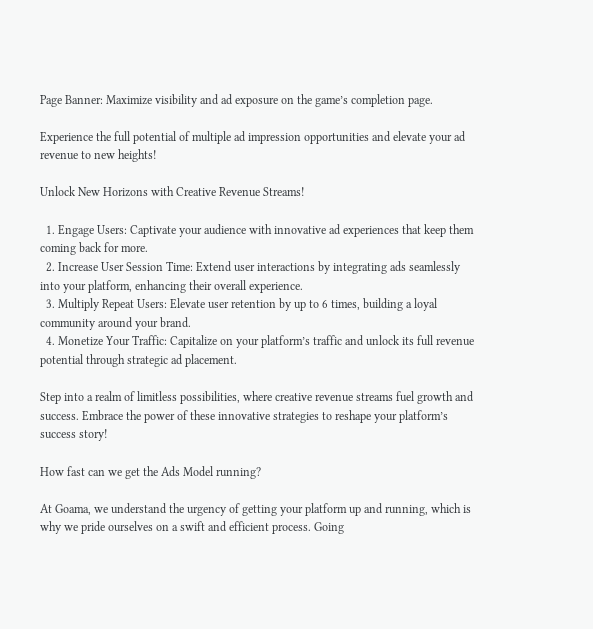Page Banner: Maximize visibility and ad exposure on the game’s completion page.

Experience the full potential of multiple ad impression opportunities and elevate your ad revenue to new heights!

Unlock New Horizons with Creative Revenue Streams!

  1. Engage Users: Captivate your audience with innovative ad experiences that keep them coming back for more.
  2. Increase User Session Time: Extend user interactions by integrating ads seamlessly into your platform, enhancing their overall experience.
  3. Multiply Repeat Users: Elevate user retention by up to 6 times, building a loyal community around your brand.
  4. Monetize Your Traffic: Capitalize on your platform’s traffic and unlock its full revenue potential through strategic ad placement.

Step into a realm of limitless possibilities, where creative revenue streams fuel growth and success. Embrace the power of these innovative strategies to reshape your platform’s success story!

How fast can we get the Ads Model running?

At Goama, we understand the urgency of getting your platform up and running, which is why we pride ourselves on a swift and efficient process. Going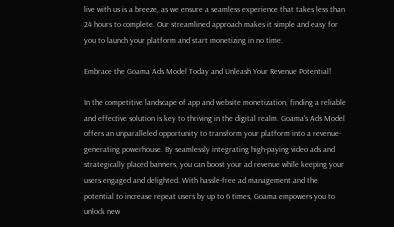live with us is a breeze, as we ensure a seamless experience that takes less than 24 hours to complete. Our streamlined approach makes it simple and easy for you to launch your platform and start monetizing in no time.

Embrace the Goama Ads Model Today and Unleash Your Revenue Potential!

In the competitive landscape of app and website monetization, finding a reliable and effective solution is key to thriving in the digital realm. Goama’s Ads Model offers an unparalleled opportunity to transform your platform into a revenue-generating powerhouse. By seamlessly integrating high-paying video ads and strategically placed banners, you can boost your ad revenue while keeping your users engaged and delighted. With hassle-free ad management and the potential to increase repeat users by up to 6 times, Goama empowers you to unlock new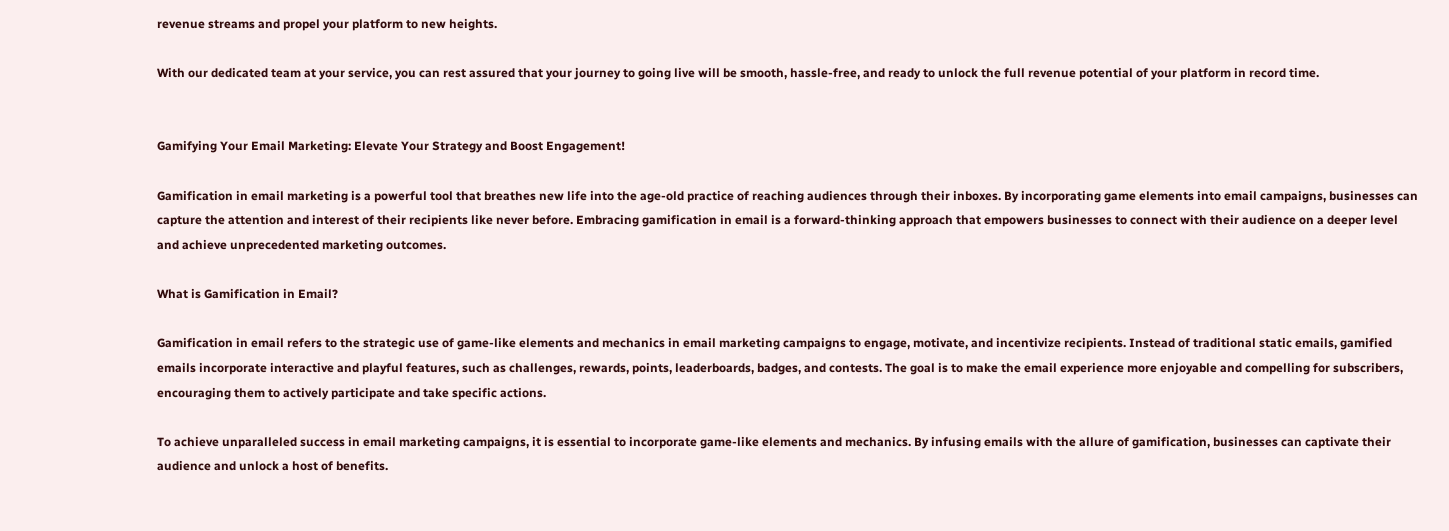revenue streams and propel your platform to new heights.

With our dedicated team at your service, you can rest assured that your journey to going live will be smooth, hassle-free, and ready to unlock the full revenue potential of your platform in record time.


Gamifying Your Email Marketing: Elevate Your Strategy and Boost Engagement!

Gamification in email marketing is a powerful tool that breathes new life into the age-old practice of reaching audiences through their inboxes. By incorporating game elements into email campaigns, businesses can capture the attention and interest of their recipients like never before. Embracing gamification in email is a forward-thinking approach that empowers businesses to connect with their audience on a deeper level and achieve unprecedented marketing outcomes.

What is Gamification in Email?

Gamification in email refers to the strategic use of game-like elements and mechanics in email marketing campaigns to engage, motivate, and incentivize recipients. Instead of traditional static emails, gamified emails incorporate interactive and playful features, such as challenges, rewards, points, leaderboards, badges, and contests. The goal is to make the email experience more enjoyable and compelling for subscribers, encouraging them to actively participate and take specific actions.

To achieve unparalleled success in email marketing campaigns, it is essential to incorporate game-like elements and mechanics. By infusing emails with the allure of gamification, businesses can captivate their audience and unlock a host of benefits.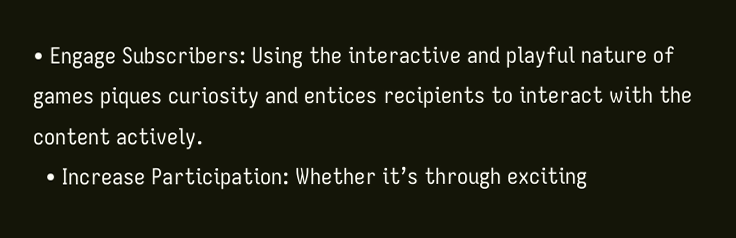• Engage Subscribers: Using the interactive and playful nature of games piques curiosity and entices recipients to interact with the content actively.
  • Increase Participation: Whether it’s through exciting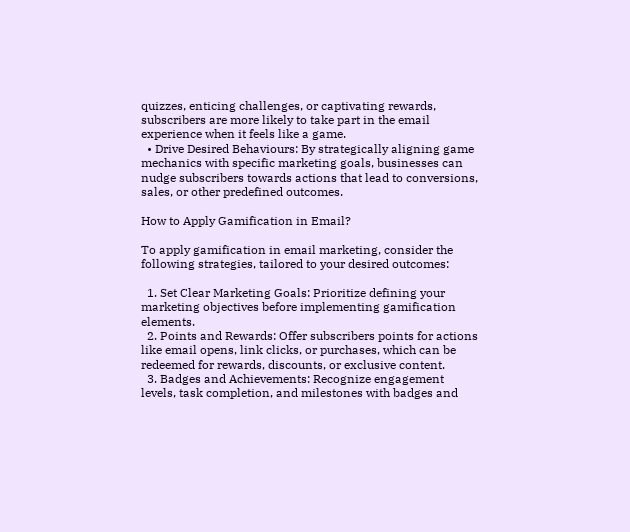quizzes, enticing challenges, or captivating rewards, subscribers are more likely to take part in the email experience when it feels like a game.
  • Drive Desired Behaviours: By strategically aligning game mechanics with specific marketing goals, businesses can nudge subscribers towards actions that lead to conversions, sales, or other predefined outcomes.

How to Apply Gamification in Email?

To apply gamification in email marketing, consider the following strategies, tailored to your desired outcomes:

  1. Set Clear Marketing Goals: Prioritize defining your marketing objectives before implementing gamification elements.
  2. Points and Rewards: Offer subscribers points for actions like email opens, link clicks, or purchases, which can be redeemed for rewards, discounts, or exclusive content.
  3. Badges and Achievements: Recognize engagement levels, task completion, and milestones with badges and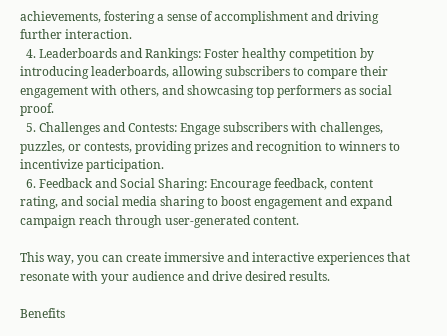achievements, fostering a sense of accomplishment and driving further interaction.
  4. Leaderboards and Rankings: Foster healthy competition by introducing leaderboards, allowing subscribers to compare their engagement with others, and showcasing top performers as social proof.
  5. Challenges and Contests: Engage subscribers with challenges, puzzles, or contests, providing prizes and recognition to winners to incentivize participation.
  6. Feedback and Social Sharing: Encourage feedback, content rating, and social media sharing to boost engagement and expand campaign reach through user-generated content.

This way, you can create immersive and interactive experiences that resonate with your audience and drive desired results.

Benefits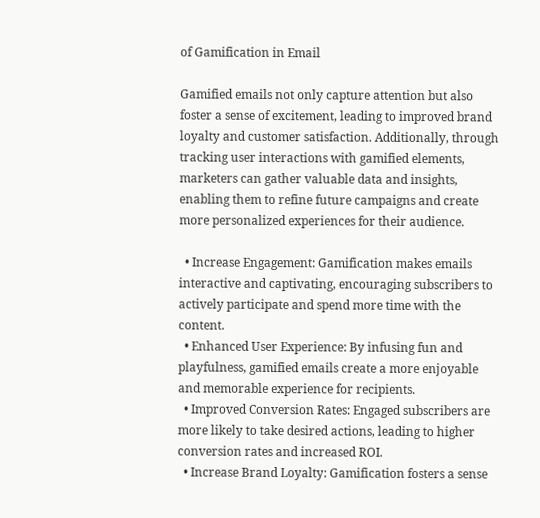of Gamification in Email

Gamified emails not only capture attention but also foster a sense of excitement, leading to improved brand loyalty and customer satisfaction. Additionally, through tracking user interactions with gamified elements, marketers can gather valuable data and insights, enabling them to refine future campaigns and create more personalized experiences for their audience.

  • Increase Engagement: Gamification makes emails interactive and captivating, encouraging subscribers to actively participate and spend more time with the content.
  • Enhanced User Experience: By infusing fun and playfulness, gamified emails create a more enjoyable and memorable experience for recipients.
  • Improved Conversion Rates: Engaged subscribers are more likely to take desired actions, leading to higher conversion rates and increased ROI.
  • Increase Brand Loyalty: Gamification fosters a sense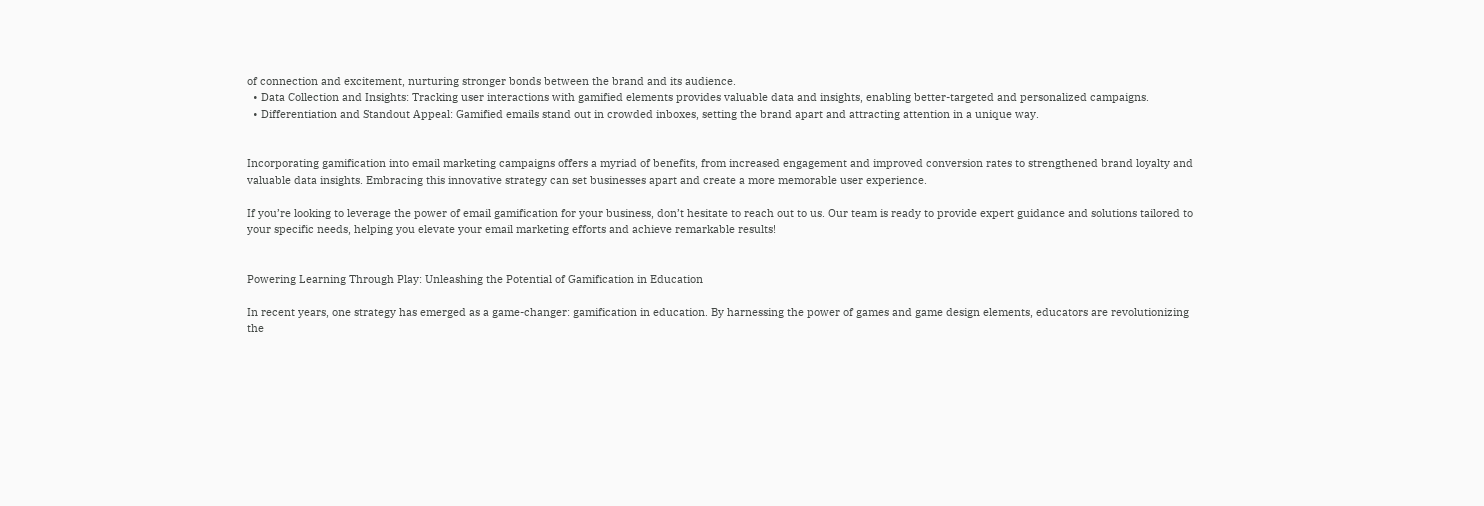of connection and excitement, nurturing stronger bonds between the brand and its audience.
  • Data Collection and Insights: Tracking user interactions with gamified elements provides valuable data and insights, enabling better-targeted and personalized campaigns.
  • Differentiation and Standout Appeal: Gamified emails stand out in crowded inboxes, setting the brand apart and attracting attention in a unique way.


Incorporating gamification into email marketing campaigns offers a myriad of benefits, from increased engagement and improved conversion rates to strengthened brand loyalty and valuable data insights. Embracing this innovative strategy can set businesses apart and create a more memorable user experience.

If you’re looking to leverage the power of email gamification for your business, don’t hesitate to reach out to us. Our team is ready to provide expert guidance and solutions tailored to your specific needs, helping you elevate your email marketing efforts and achieve remarkable results!


Powering Learning Through Play: Unleashing the Potential of Gamification in Education

In recent years, one strategy has emerged as a game-changer: gamification in education. By harnessing the power of games and game design elements, educators are revolutionizing the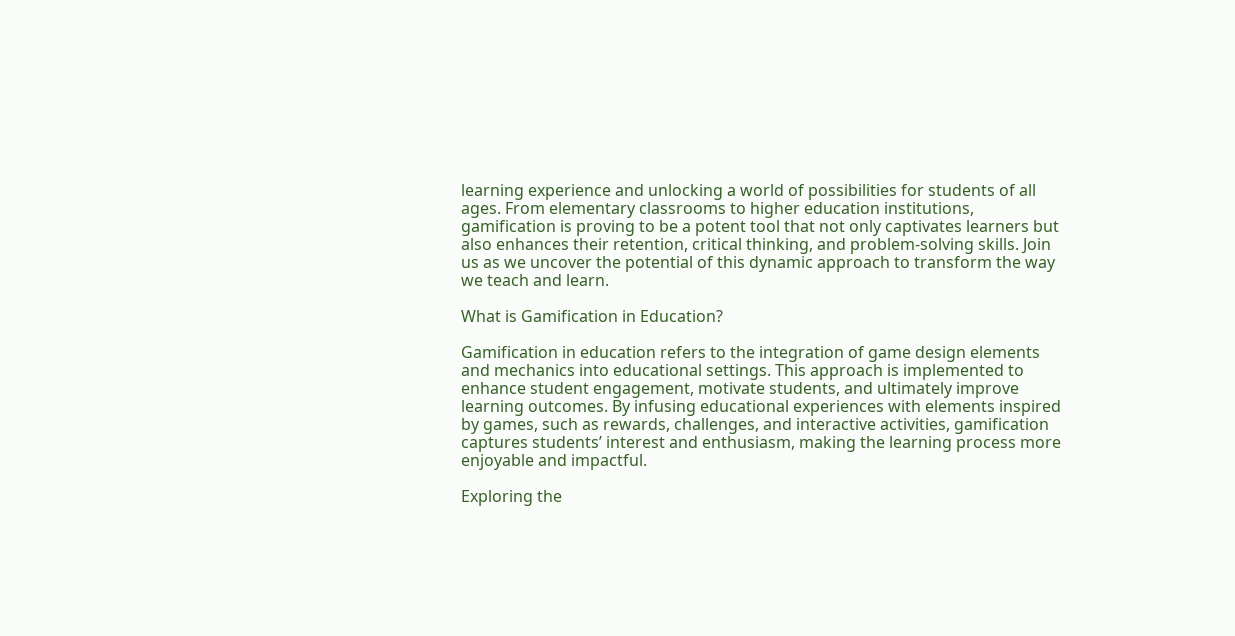learning experience and unlocking a world of possibilities for students of all ages. From elementary classrooms to higher education institutions, gamification is proving to be a potent tool that not only captivates learners but also enhances their retention, critical thinking, and problem-solving skills. Join us as we uncover the potential of this dynamic approach to transform the way we teach and learn.

What is Gamification in Education?

Gamification in education refers to the integration of game design elements and mechanics into educational settings. This approach is implemented to enhance student engagement, motivate students, and ultimately improve learning outcomes. By infusing educational experiences with elements inspired by games, such as rewards, challenges, and interactive activities, gamification captures students’ interest and enthusiasm, making the learning process more enjoyable and impactful.

Exploring the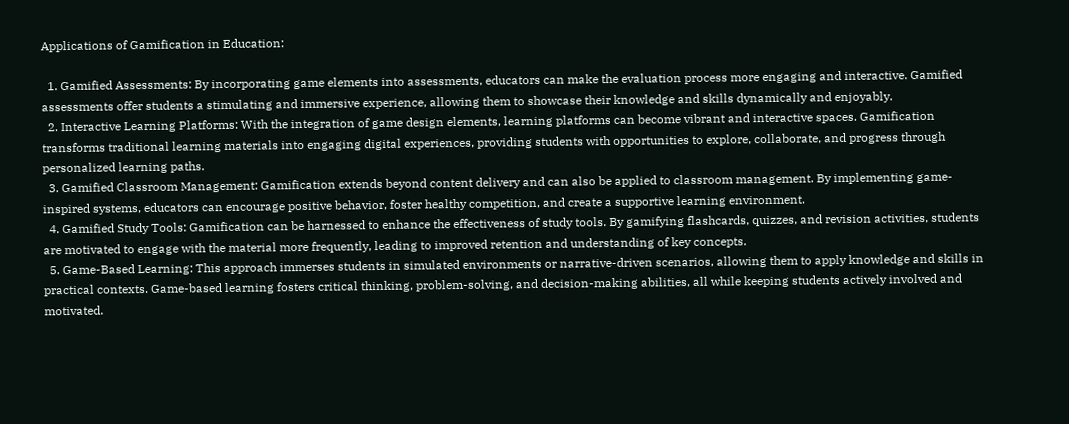Applications of Gamification in Education:

  1. Gamified Assessments: By incorporating game elements into assessments, educators can make the evaluation process more engaging and interactive. Gamified assessments offer students a stimulating and immersive experience, allowing them to showcase their knowledge and skills dynamically and enjoyably.
  2. Interactive Learning Platforms: With the integration of game design elements, learning platforms can become vibrant and interactive spaces. Gamification transforms traditional learning materials into engaging digital experiences, providing students with opportunities to explore, collaborate, and progress through personalized learning paths.
  3. Gamified Classroom Management: Gamification extends beyond content delivery and can also be applied to classroom management. By implementing game-inspired systems, educators can encourage positive behavior, foster healthy competition, and create a supportive learning environment.
  4. Gamified Study Tools: Gamification can be harnessed to enhance the effectiveness of study tools. By gamifying flashcards, quizzes, and revision activities, students are motivated to engage with the material more frequently, leading to improved retention and understanding of key concepts.
  5. Game-Based Learning: This approach immerses students in simulated environments or narrative-driven scenarios, allowing them to apply knowledge and skills in practical contexts. Game-based learning fosters critical thinking, problem-solving, and decision-making abilities, all while keeping students actively involved and motivated.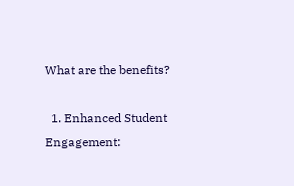What are the benefits?

  1. Enhanced Student Engagement: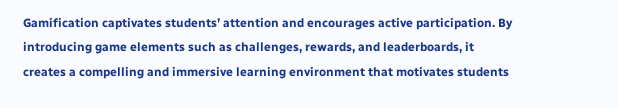Gamification captivates students’ attention and encourages active participation. By introducing game elements such as challenges, rewards, and leaderboards, it creates a compelling and immersive learning environment that motivates students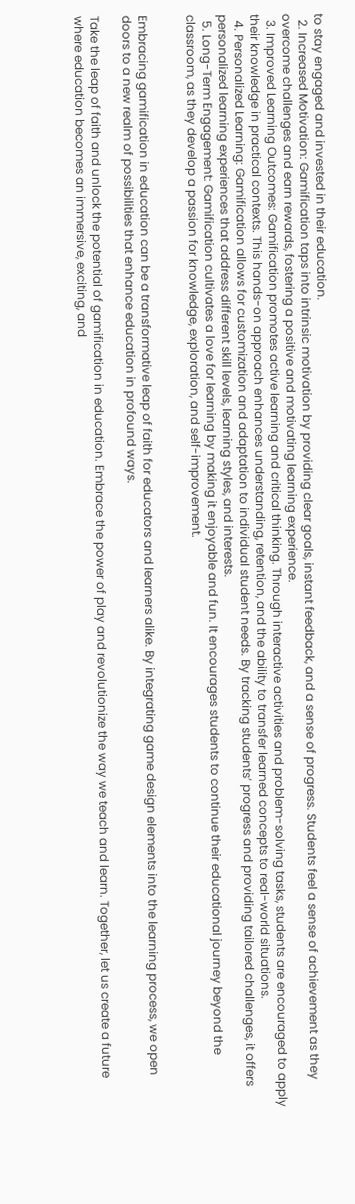to stay engaged and invested in their education.
  2. Increased Motivation: Gamification taps into intrinsic motivation by providing clear goals, instant feedback, and a sense of progress. Students feel a sense of achievement as they overcome challenges and earn rewards, fostering a positive and motivating learning experience.
  3. Improved Learning Outcomes: Gamification promotes active learning and critical thinking. Through interactive activities and problem-solving tasks, students are encouraged to apply their knowledge in practical contexts. This hands-on approach enhances understanding, retention, and the ability to transfer learned concepts to real-world situations.
  4. Personalized Learning: Gamification allows for customization and adaptation to individual student needs. By tracking students’ progress and providing tailored challenges, it offers personalized learning experiences that address different skill levels, learning styles, and interests.
  5. Long-Term Engagement: Gamification cultivates a love for learning by making it enjoyable and fun. It encourages students to continue their educational journey beyond the classroom, as they develop a passion for knowledge, exploration, and self-improvement.


Embracing gamification in education can be a transformative leap of faith for educators and learners alike. By integrating game design elements into the learning process, we open doors to a new realm of possibilities that enhance education in profound ways.

Take the leap of faith and unlock the potential of gamification in education. Embrace the power of play and revolutionize the way we teach and learn. Together, let us create a future where education becomes an immersive, exciting, and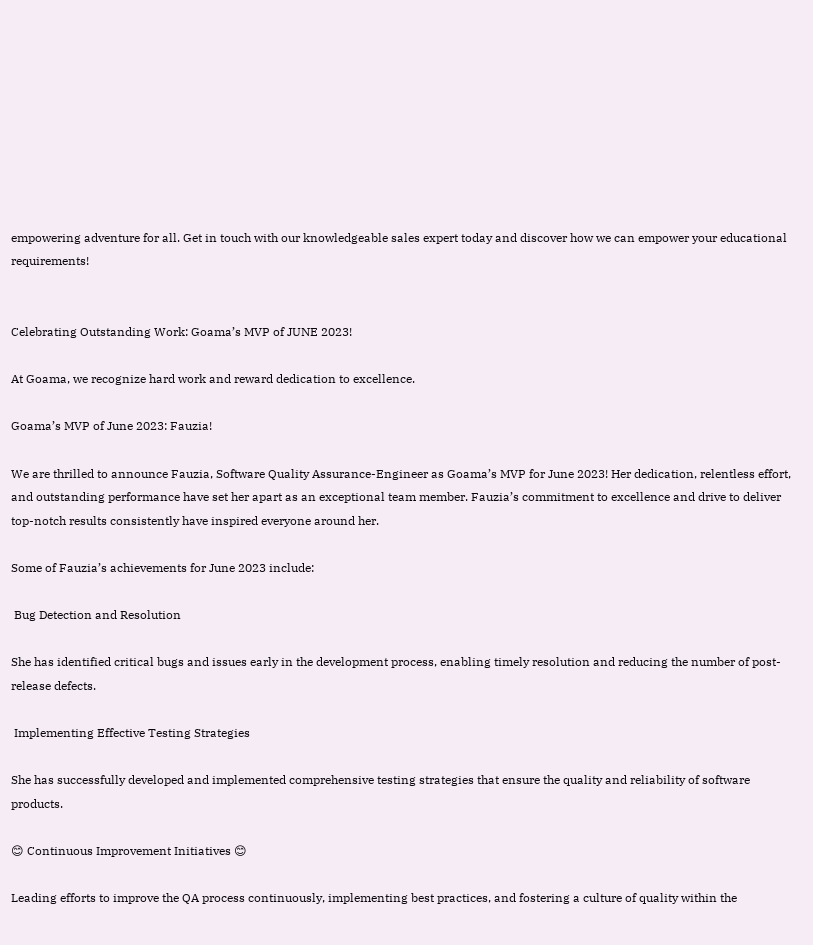empowering adventure for all. Get in touch with our knowledgeable sales expert today and discover how we can empower your educational requirements!


Celebrating Outstanding Work: Goama’s MVP of JUNE 2023!

At Goama, we recognize hard work and reward dedication to excellence.

Goama’s MVP of June 2023: Fauzia!

We are thrilled to announce Fauzia, Software Quality Assurance-Engineer as Goama’s MVP for June 2023! Her dedication, relentless effort, and outstanding performance have set her apart as an exceptional team member. Fauzia’s commitment to excellence and drive to deliver top-notch results consistently have inspired everyone around her.

Some of Fauzia’s achievements for June 2023 include:

 Bug Detection and Resolution

She has identified critical bugs and issues early in the development process, enabling timely resolution and reducing the number of post-release defects.

 Implementing Effective Testing Strategies

She has successfully developed and implemented comprehensive testing strategies that ensure the quality and reliability of software products.

😊 Continuous Improvement Initiatives 😊

Leading efforts to improve the QA process continuously, implementing best practices, and fostering a culture of quality within the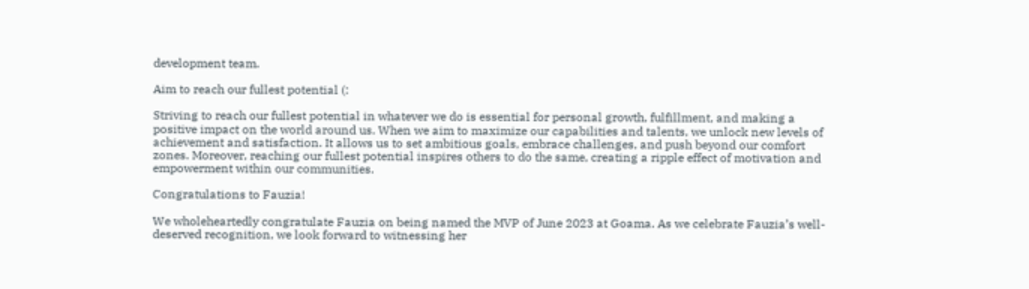development team.

Aim to reach our fullest potential (:

Striving to reach our fullest potential in whatever we do is essential for personal growth, fulfillment, and making a positive impact on the world around us. When we aim to maximize our capabilities and talents, we unlock new levels of achievement and satisfaction. It allows us to set ambitious goals, embrace challenges, and push beyond our comfort zones. Moreover, reaching our fullest potential inspires others to do the same, creating a ripple effect of motivation and empowerment within our communities.

Congratulations to Fauzia!

We wholeheartedly congratulate Fauzia on being named the MVP of June 2023 at Goama. As we celebrate Fauzia’s well-deserved recognition, we look forward to witnessing her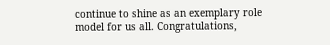continue to shine as an exemplary role model for us all. Congratulations,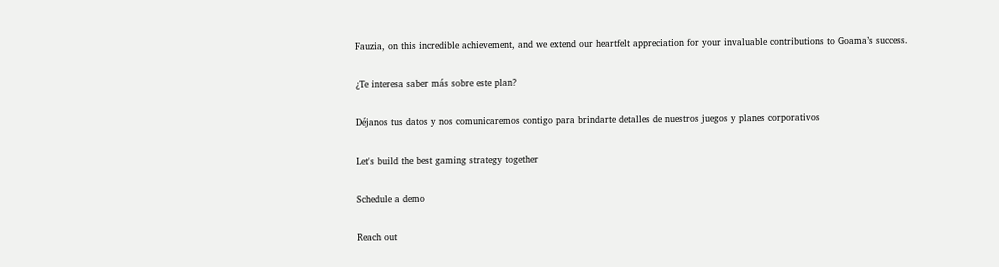Fauzia, on this incredible achievement, and we extend our heartfelt appreciation for your invaluable contributions to Goama’s success.

¿Te interesa saber más sobre este plan?

Déjanos tus datos y nos comunicaremos contigo para brindarte detalles de nuestros juegos y planes corporativos

Let's build the best gaming strategy together

Schedule a demo

Reach out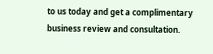to us today and get a complimentary business review and consultation.